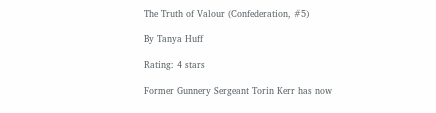The Truth of Valour (Confederation, #5)

By Tanya Huff

Rating: 4 stars

Former Gunnery Sergeant Torin Kerr has now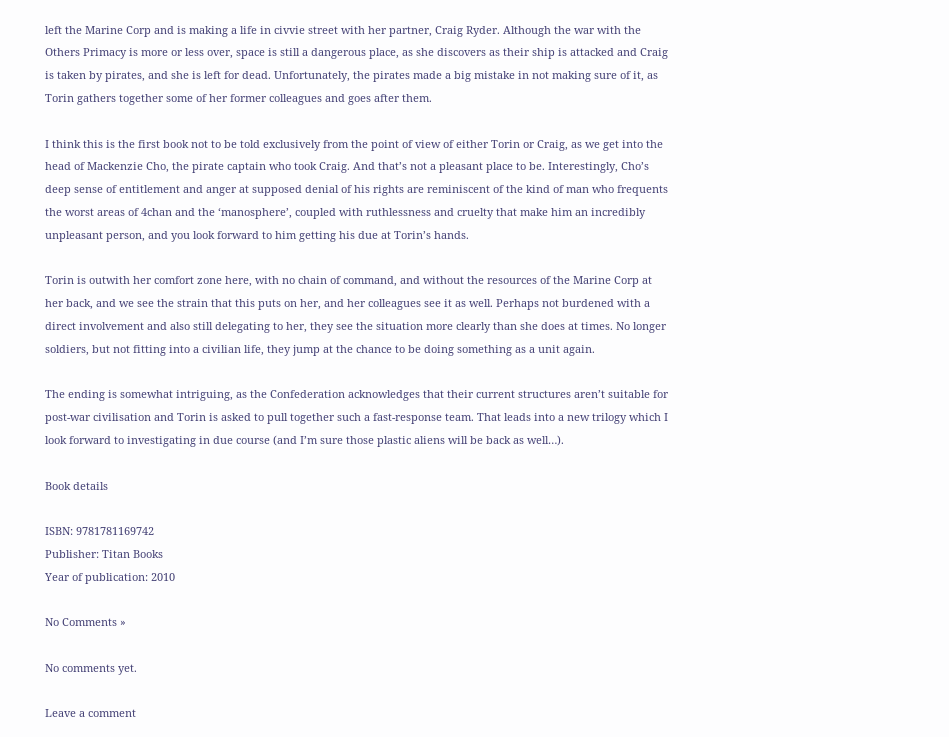left the Marine Corp and is making a life in civvie street with her partner, Craig Ryder. Although the war with the Others Primacy is more or less over, space is still a dangerous place, as she discovers as their ship is attacked and Craig is taken by pirates, and she is left for dead. Unfortunately, the pirates made a big mistake in not making sure of it, as Torin gathers together some of her former colleagues and goes after them.

I think this is the first book not to be told exclusively from the point of view of either Torin or Craig, as we get into the head of Mackenzie Cho, the pirate captain who took Craig. And that’s not a pleasant place to be. Interestingly, Cho’s deep sense of entitlement and anger at supposed denial of his rights are reminiscent of the kind of man who frequents the worst areas of 4chan and the ‘manosphere’, coupled with ruthlessness and cruelty that make him an incredibly unpleasant person, and you look forward to him getting his due at Torin’s hands.

Torin is outwith her comfort zone here, with no chain of command, and without the resources of the Marine Corp at her back, and we see the strain that this puts on her, and her colleagues see it as well. Perhaps not burdened with a direct involvement and also still delegating to her, they see the situation more clearly than she does at times. No longer soldiers, but not fitting into a civilian life, they jump at the chance to be doing something as a unit again.

The ending is somewhat intriguing, as the Confederation acknowledges that their current structures aren’t suitable for post-war civilisation and Torin is asked to pull together such a fast-response team. That leads into a new trilogy which I look forward to investigating in due course (and I’m sure those plastic aliens will be back as well…).

Book details

ISBN: 9781781169742
Publisher: Titan Books
Year of publication: 2010

No Comments »

No comments yet.

Leave a comment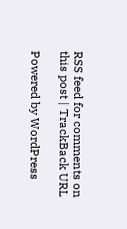RSS feed for comments on this post | TrackBack URL

Powered by WordPress